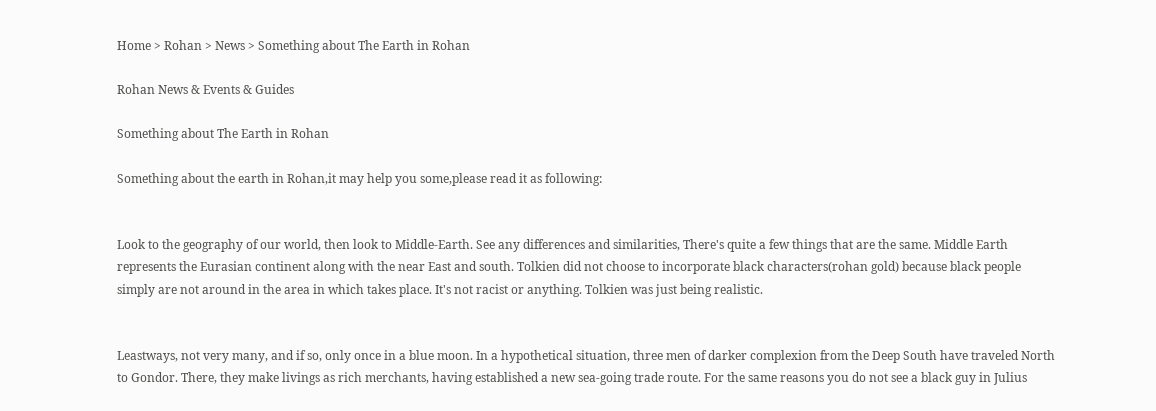Home > Rohan > News > Something about The Earth in Rohan

Rohan News & Events & Guides

Something about The Earth in Rohan

Something about the earth in Rohan,it may help you some,please read it as following:


Look to the geography of our world, then look to Middle-Earth. See any differences and similarities, There's quite a few things that are the same. Middle Earth represents the Eurasian continent along with the near East and south. Tolkien did not choose to incorporate black characters(rohan gold) because black people simply are not around in the area in which takes place. It's not racist or anything. Tolkien was just being realistic.


Leastways, not very many, and if so, only once in a blue moon. In a hypothetical situation, three men of darker complexion from the Deep South have traveled North to Gondor. There, they make livings as rich merchants, having established a new sea-going trade route. For the same reasons you do not see a black guy in Julius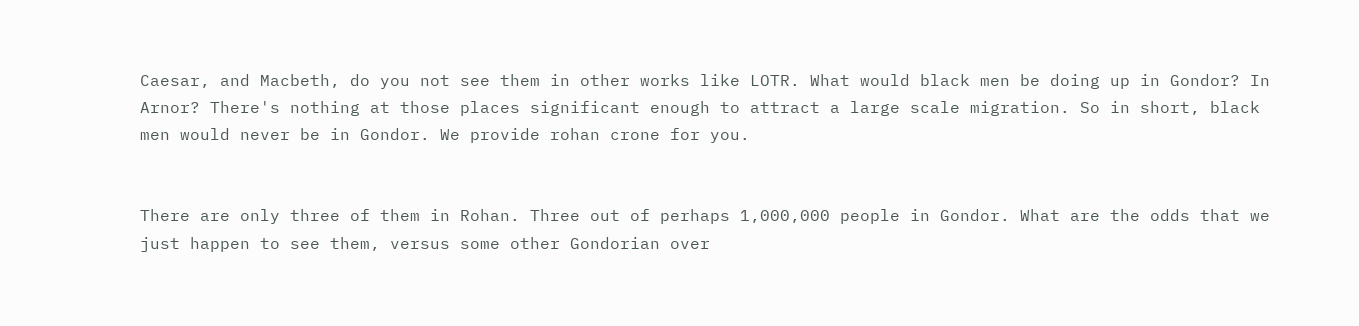Caesar, and Macbeth, do you not see them in other works like LOTR. What would black men be doing up in Gondor? In Arnor? There's nothing at those places significant enough to attract a large scale migration. So in short, black men would never be in Gondor. We provide rohan crone for you.


There are only three of them in Rohan. Three out of perhaps 1,000,000 people in Gondor. What are the odds that we just happen to see them, versus some other Gondorian over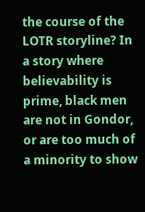the course of the LOTR storyline? In a story where believability is prime, black men are not in Gondor, or are too much of a minority to show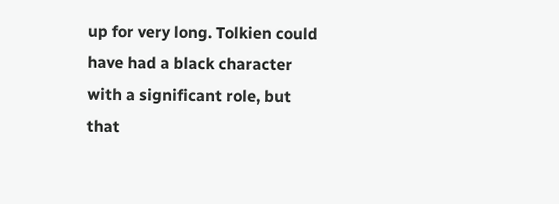up for very long. Tolkien could have had a black character with a significant role, but that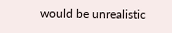would be unrealistic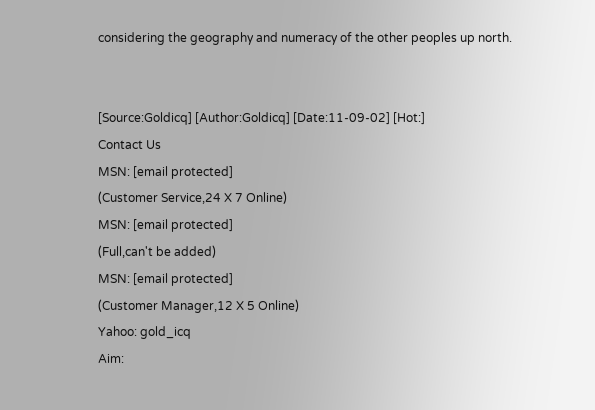considering the geography and numeracy of the other peoples up north.


[Source:Goldicq] [Author:Goldicq] [Date:11-09-02] [Hot:]
Contact Us
MSN: [email protected]
(Customer Service,24 X 7 Online)
MSN: [email protected]
(Full,can't be added)
MSN: [email protected]
(Customer Manager,12 X 5 Online)
Yahoo: gold_icq
Aim: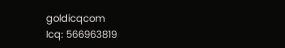goldicqcom
Icq: 566963819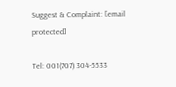Suggest & Complaint: [email protected]

Tel: 001(707) 304-5533